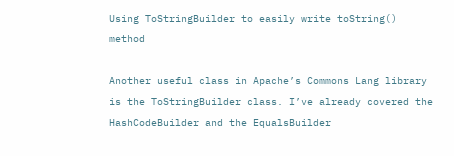Using ToStringBuilder to easily write toString() method

Another useful class in Apache’s Commons Lang library is the ToStringBuilder class. I’ve already covered the HashCodeBuilder and the EqualsBuilder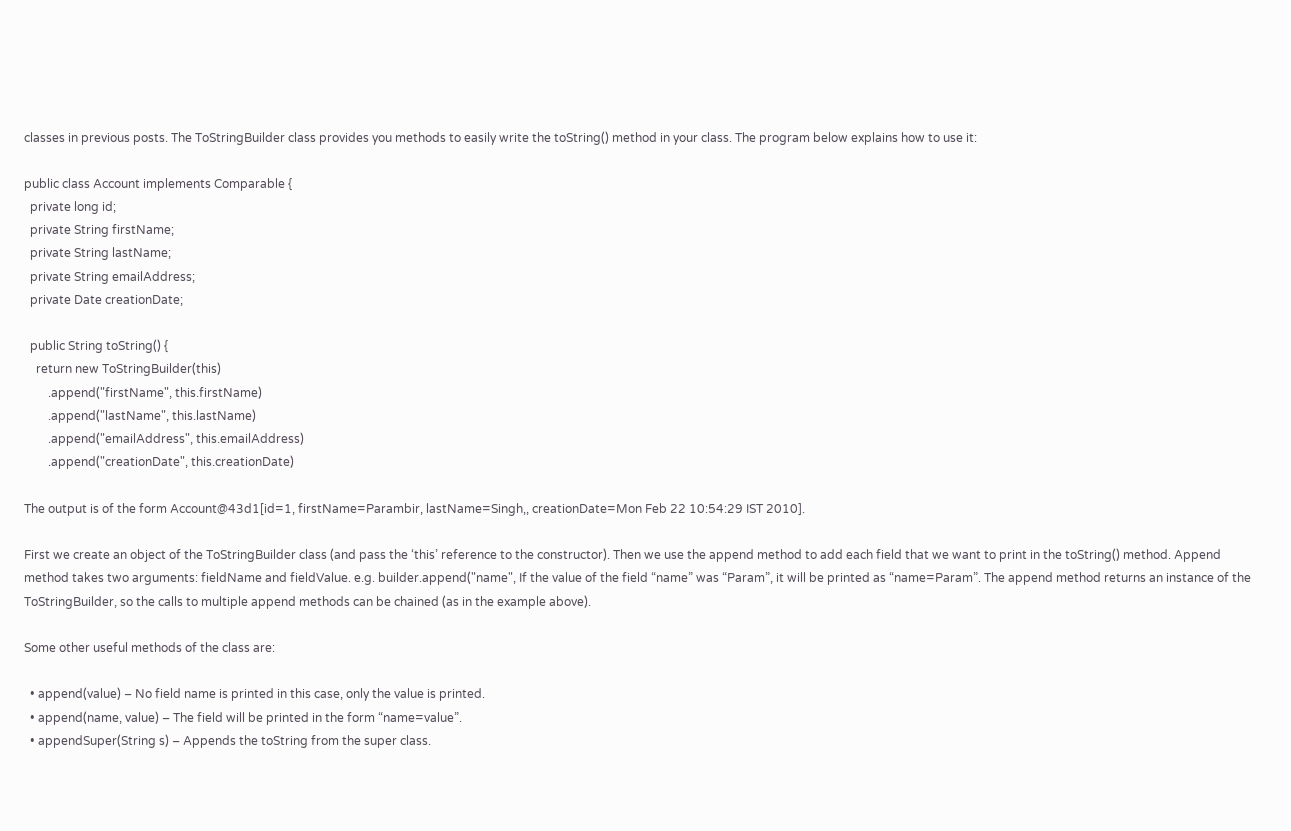classes in previous posts. The ToStringBuilder class provides you methods to easily write the toString() method in your class. The program below explains how to use it:

public class Account implements Comparable {
  private long id;
  private String firstName;
  private String lastName;
  private String emailAddress;
  private Date creationDate;

  public String toString() {
    return new ToStringBuilder(this)
        .append("firstName", this.firstName)
        .append("lastName", this.lastName)
        .append("emailAddress", this.emailAddress)
        .append("creationDate", this.creationDate)

The output is of the form Account@43d1[id=1, firstName=Parambir, lastName=Singh,, creationDate=Mon Feb 22 10:54:29 IST 2010].

First we create an object of the ToStringBuilder class (and pass the ‘this’ reference to the constructor). Then we use the append method to add each field that we want to print in the toString() method. Append method takes two arguments: fieldName and fieldValue. e.g. builder.append("name", If the value of the field “name” was “Param”, it will be printed as “name=Param”. The append method returns an instance of the ToStringBuilder, so the calls to multiple append methods can be chained (as in the example above).

Some other useful methods of the class are:

  • append(value) – No field name is printed in this case, only the value is printed.
  • append(name, value) – The field will be printed in the form “name=value”.
  • appendSuper(String s) – Appends the toString from the super class.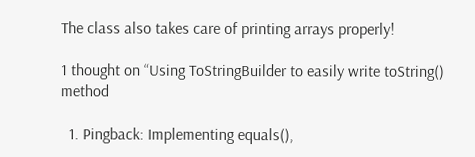The class also takes care of printing arrays properly!

1 thought on “Using ToStringBuilder to easily write toString() method

  1. Pingback: Implementing equals(),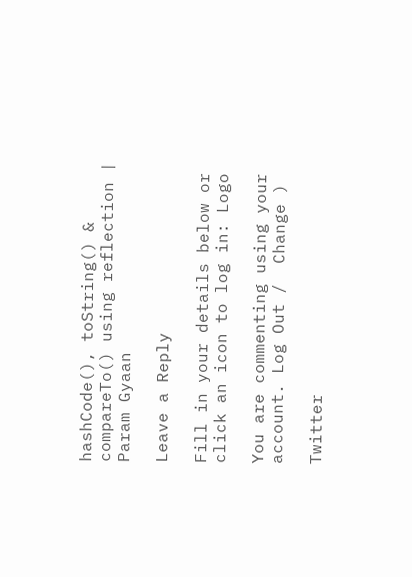hashCode(), toString() & compareTo() using reflection | Param Gyaan

Leave a Reply

Fill in your details below or click an icon to log in: Logo

You are commenting using your account. Log Out /  Change )

Twitter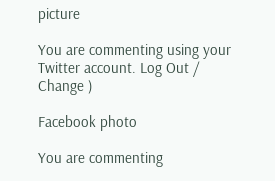picture

You are commenting using your Twitter account. Log Out /  Change )

Facebook photo

You are commenting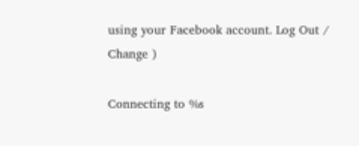using your Facebook account. Log Out /  Change )

Connecting to %s